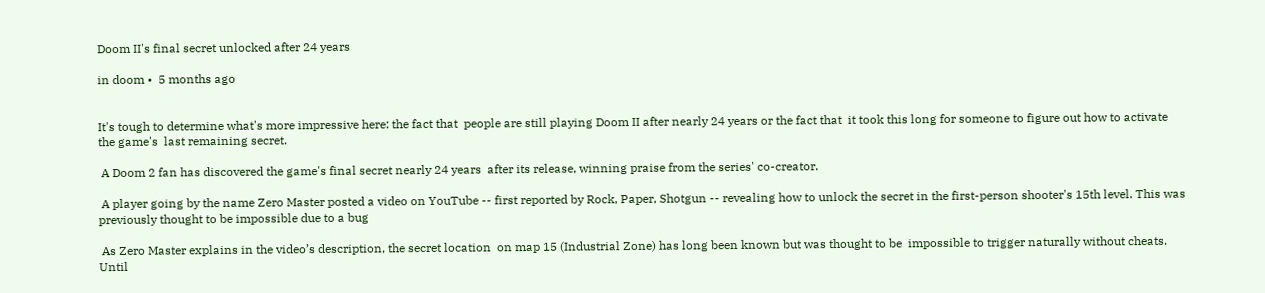Doom II's final secret unlocked after 24 years

in doom •  5 months ago


It's tough to determine what's more impressive here: the fact that  people are still playing Doom II after nearly 24 years or the fact that  it took this long for someone to figure out how to activate the game's  last remaining secret.

 A Doom 2 fan has discovered the game's final secret nearly 24 years  after its release, winning praise from the series' co-creator.

 A player going by the name Zero Master posted a video on YouTube -- first reported by Rock, Paper, Shotgun -- revealing how to unlock the secret in the first-person shooter's 15th level. This was previously thought to be impossible due to a bug

 As Zero Master explains in the video’s description, the secret location  on map 15 (Industrial Zone) has long been known but was thought to be  impossible to trigger naturally without cheats. Until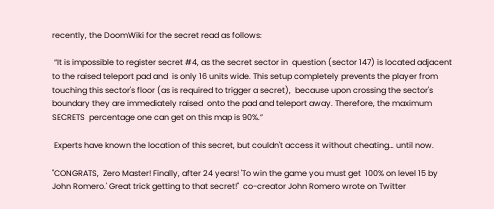recently, the DoomWiki for the secret read as follows:

 “It is impossible to register secret #4, as the secret sector in  question (sector 147) is located adjacent to the raised teleport pad and  is only 16 units wide. This setup completely prevents the player from  touching this sector's floor (as is required to trigger a secret),  because upon crossing the sector's boundary they are immediately raised  onto the pad and teleport away. Therefore, the maximum SECRETS  percentage one can get on this map is 90%.”

 Experts have known the location of this secret, but couldn't access it without cheating… until now.

"CONGRATS,  Zero Master! Finally, after 24 years! 'To win the game you must get  100% on level 15 by John Romero.' Great trick getting to that secret!"  co-creator John Romero wrote on Twitter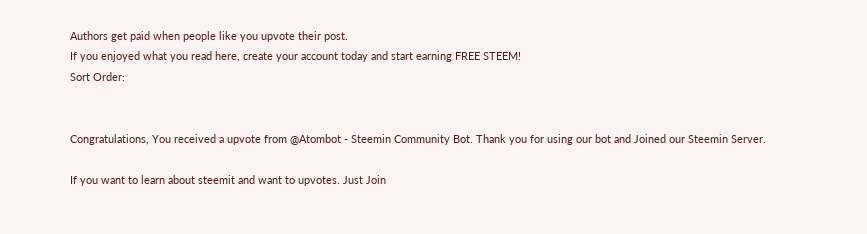Authors get paid when people like you upvote their post.
If you enjoyed what you read here, create your account today and start earning FREE STEEM!
Sort Order:


Congratulations, You received a upvote from @Atombot - Steemin Community Bot. Thank you for using our bot and Joined our Steemin Server.

If you want to learn about steemit and want to upvotes. Just Join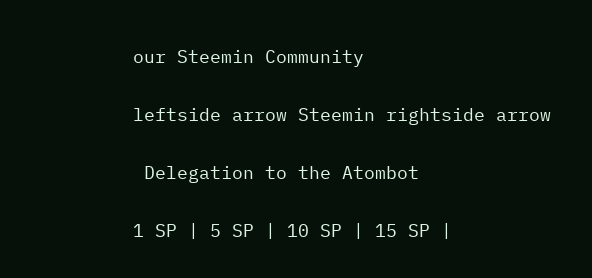our Steemin Community

leftside arrow Steemin rightside arrow

 Delegation to the Atombot

1 SP | 5 SP | 10 SP | 15 SP |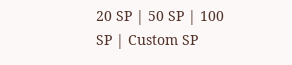20 SP | 50 SP | 100 SP | Custom SP